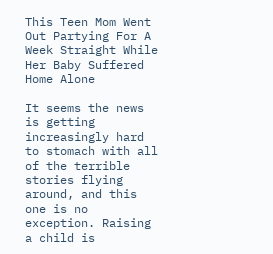This Teen Mom Went Out Partying For A Week Straight While Her Baby Suffered Home Alone

It seems the news is getting increasingly hard to stomach with all of the terrible stories flying around, and this one is no exception. Raising a child is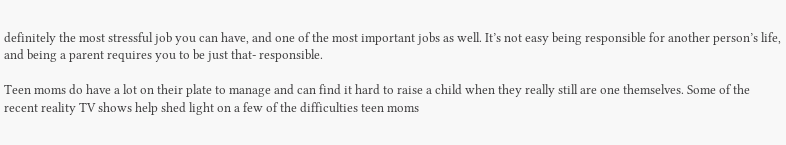definitely the most stressful job you can have, and one of the most important jobs as well. It’s not easy being responsible for another person’s life, and being a parent requires you to be just that- responsible.

Teen moms do have a lot on their plate to manage and can find it hard to raise a child when they really still are one themselves. Some of the recent reality TV shows help shed light on a few of the difficulties teen moms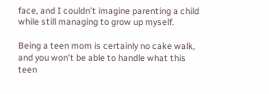face, and I couldn’t imagine parenting a child while still managing to grow up myself.

Being a teen mom is certainly no cake walk, and you won’t be able to handle what this teen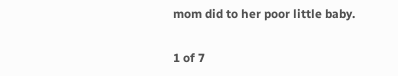mom did to her poor little baby.

1 of 7